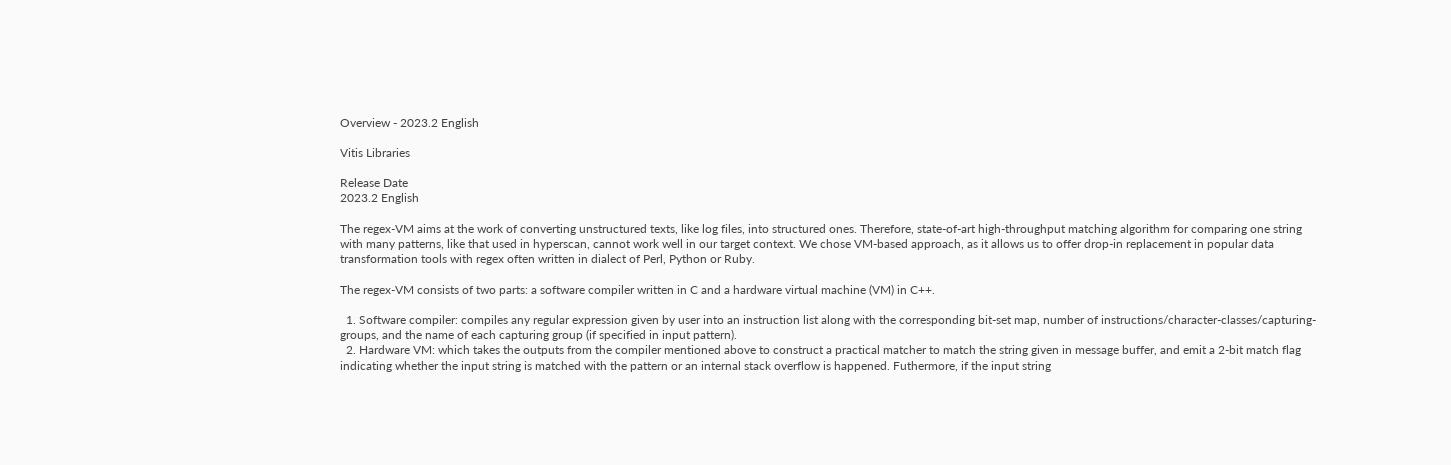Overview - 2023.2 English

Vitis Libraries

Release Date
2023.2 English

The regex-VM aims at the work of converting unstructured texts, like log files, into structured ones. Therefore, state-of-art high-throughput matching algorithm for comparing one string with many patterns, like that used in hyperscan, cannot work well in our target context. We chose VM-based approach, as it allows us to offer drop-in replacement in popular data transformation tools with regex often written in dialect of Perl, Python or Ruby.

The regex-VM consists of two parts: a software compiler written in C and a hardware virtual machine (VM) in C++.

  1. Software compiler: compiles any regular expression given by user into an instruction list along with the corresponding bit-set map, number of instructions/character-classes/capturing-groups, and the name of each capturing group (if specified in input pattern).
  2. Hardware VM: which takes the outputs from the compiler mentioned above to construct a practical matcher to match the string given in message buffer, and emit a 2-bit match flag indicating whether the input string is matched with the pattern or an internal stack overflow is happened. Futhermore, if the input string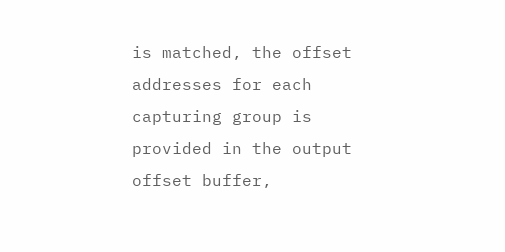is matched, the offset addresses for each capturing group is provided in the output offset buffer,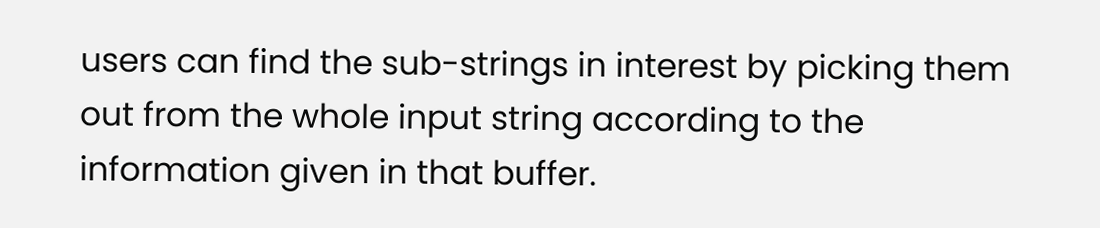users can find the sub-strings in interest by picking them out from the whole input string according to the information given in that buffer.